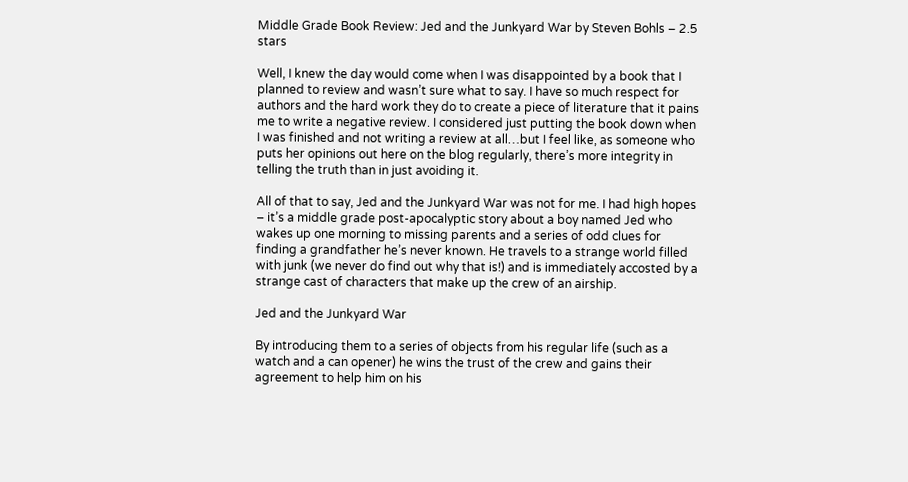Middle Grade Book Review: Jed and the Junkyard War by Steven Bohls – 2.5 stars

Well, I knew the day would come when I was disappointed by a book that I planned to review and wasn’t sure what to say. I have so much respect for authors and the hard work they do to create a piece of literature that it pains me to write a negative review. I considered just putting the book down when I was finished and not writing a review at all…but I feel like, as someone who puts her opinions out here on the blog regularly, there’s more integrity in telling the truth than in just avoiding it.

All of that to say, Jed and the Junkyard War was not for me. I had high hopes – it’s a middle grade post-apocalyptic story about a boy named Jed who wakes up one morning to missing parents and a series of odd clues for finding a grandfather he’s never known. He travels to a strange world filled with junk (we never do find out why that is!) and is immediately accosted by a strange cast of characters that make up the crew of an airship.

Jed and the Junkyard War

By introducing them to a series of objects from his regular life (such as a watch and a can opener) he wins the trust of the crew and gains their agreement to help him on his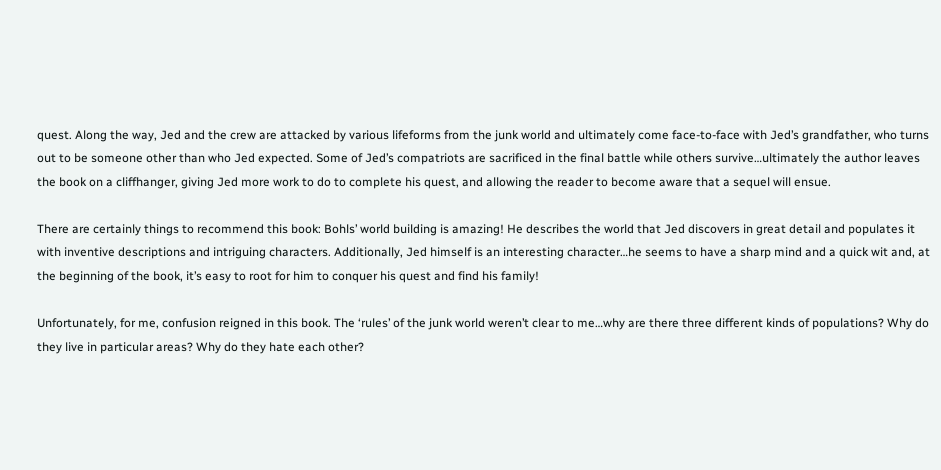quest. Along the way, Jed and the crew are attacked by various lifeforms from the junk world and ultimately come face-to-face with Jed’s grandfather, who turns out to be someone other than who Jed expected. Some of Jed’s compatriots are sacrificed in the final battle while others survive…ultimately the author leaves the book on a cliffhanger, giving Jed more work to do to complete his quest, and allowing the reader to become aware that a sequel will ensue.

There are certainly things to recommend this book: Bohls’ world building is amazing! He describes the world that Jed discovers in great detail and populates it with inventive descriptions and intriguing characters. Additionally, Jed himself is an interesting character…he seems to have a sharp mind and a quick wit and, at the beginning of the book, it’s easy to root for him to conquer his quest and find his family!

Unfortunately, for me, confusion reigned in this book. The ‘rules’ of the junk world weren’t clear to me…why are there three different kinds of populations? Why do they live in particular areas? Why do they hate each other?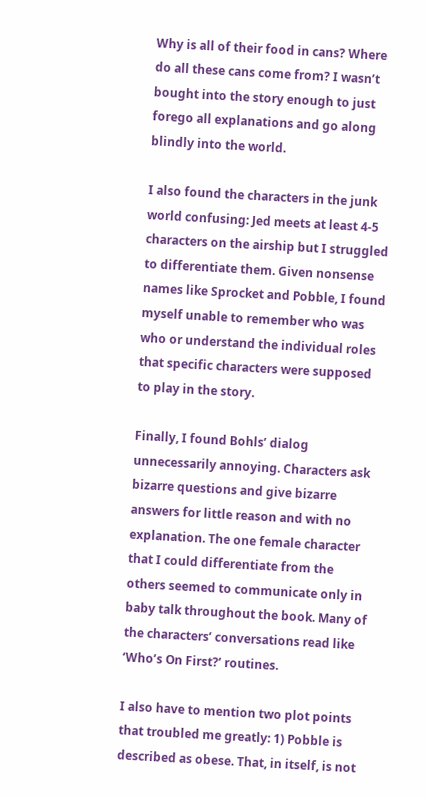Why is all of their food in cans? Where do all these cans come from? I wasn’t bought into the story enough to just forego all explanations and go along blindly into the world.

I also found the characters in the junk world confusing: Jed meets at least 4-5 characters on the airship but I struggled to differentiate them. Given nonsense names like Sprocket and Pobble, I found myself unable to remember who was who or understand the individual roles that specific characters were supposed to play in the story.

Finally, I found Bohls’ dialog unnecessarily annoying. Characters ask bizarre questions and give bizarre answers for little reason and with no explanation. The one female character that I could differentiate from the others seemed to communicate only in baby talk throughout the book. Many of the characters’ conversations read like ‘Who’s On First?’ routines.

I also have to mention two plot points that troubled me greatly: 1) Pobble is described as obese. That, in itself, is not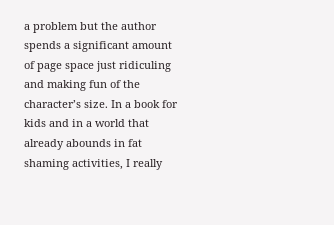a problem but the author spends a significant amount of page space just ridiculing and making fun of the character’s size. In a book for kids and in a world that already abounds in fat shaming activities, I really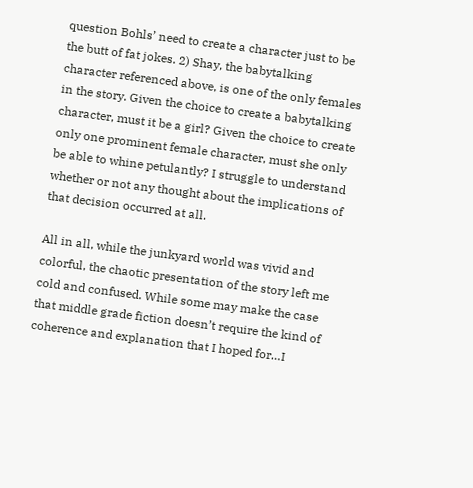question Bohls’ need to create a character just to be the butt of fat jokes. 2) Shay, the babytalking character referenced above, is one of the only females in the story. Given the choice to create a babytalking character, must it be a girl? Given the choice to create only one prominent female character, must she only be able to whine petulantly? I struggle to understand whether or not any thought about the implications of that decision occurred at all.

All in all, while the junkyard world was vivid and colorful, the chaotic presentation of the story left me cold and confused. While some may make the case that middle grade fiction doesn’t require the kind of coherence and explanation that I hoped for…I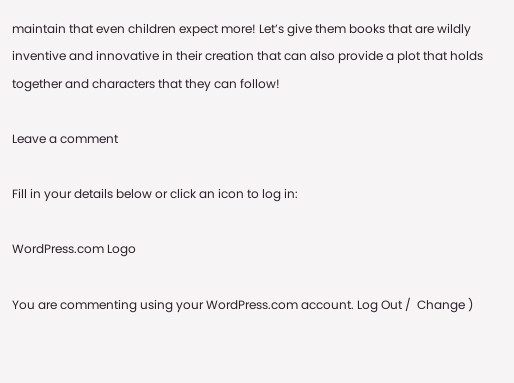maintain that even children expect more! Let’s give them books that are wildly inventive and innovative in their creation that can also provide a plot that holds together and characters that they can follow!

Leave a comment

Fill in your details below or click an icon to log in:

WordPress.com Logo

You are commenting using your WordPress.com account. Log Out /  Change )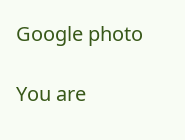Google photo

You are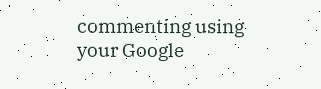commenting using your Google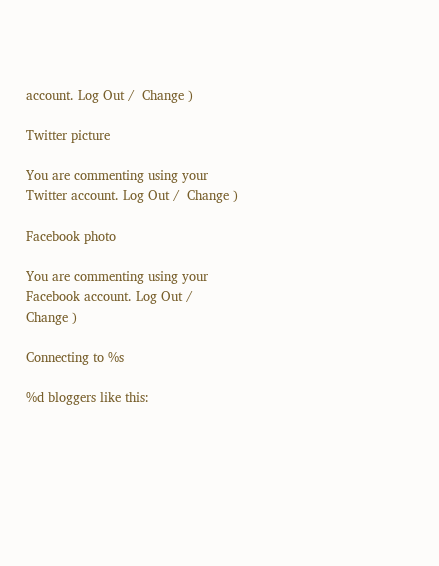account. Log Out /  Change )

Twitter picture

You are commenting using your Twitter account. Log Out /  Change )

Facebook photo

You are commenting using your Facebook account. Log Out /  Change )

Connecting to %s

%d bloggers like this: